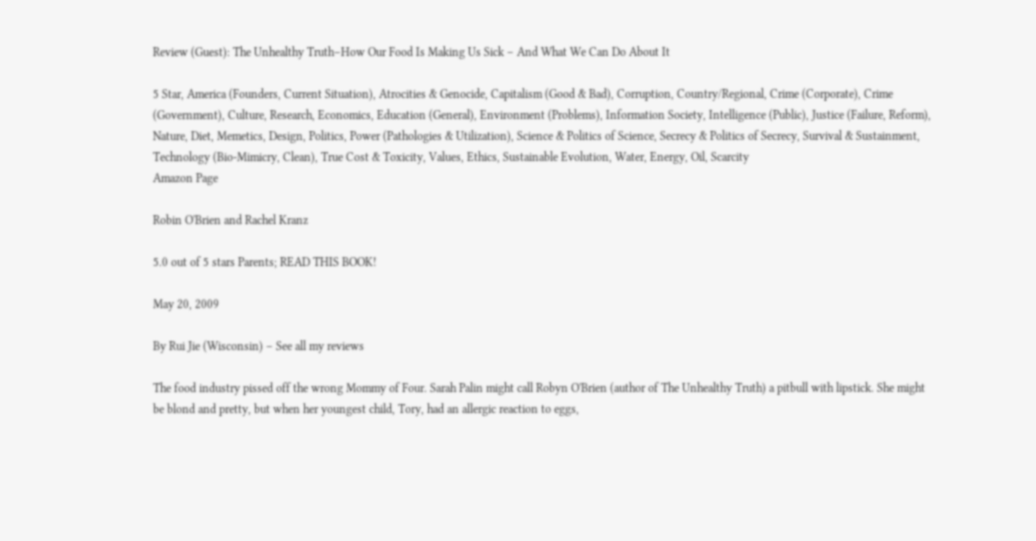Review (Guest): The Unhealthy Truth–How Our Food Is Making Us Sick – And What We Can Do About It

5 Star, America (Founders, Current Situation), Atrocities & Genocide, Capitalism (Good & Bad), Corruption, Country/Regional, Crime (Corporate), Crime (Government), Culture, Research, Economics, Education (General), Environment (Problems), Information Society, Intelligence (Public), Justice (Failure, Reform), Nature, Diet, Memetics, Design, Politics, Power (Pathologies & Utilization), Science & Politics of Science, Secrecy & Politics of Secrecy, Survival & Sustainment, Technology (Bio-Mimicry, Clean), True Cost & Toxicity, Values, Ethics, Sustainable Evolution, Water, Energy, Oil, Scarcity
Amazon Page

Robin O'Brien and Rachel Kranz

5.0 out of 5 stars Parents; READ THIS BOOK!

May 20, 2009

By Rui Jie (Wisconsin) – See all my reviews

The food industry pissed off the wrong Mommy of Four. Sarah Palin might call Robyn O'Brien (author of The Unhealthy Truth) a pitbull with lipstick. She might be blond and pretty, but when her youngest child, Tory, had an allergic reaction to eggs,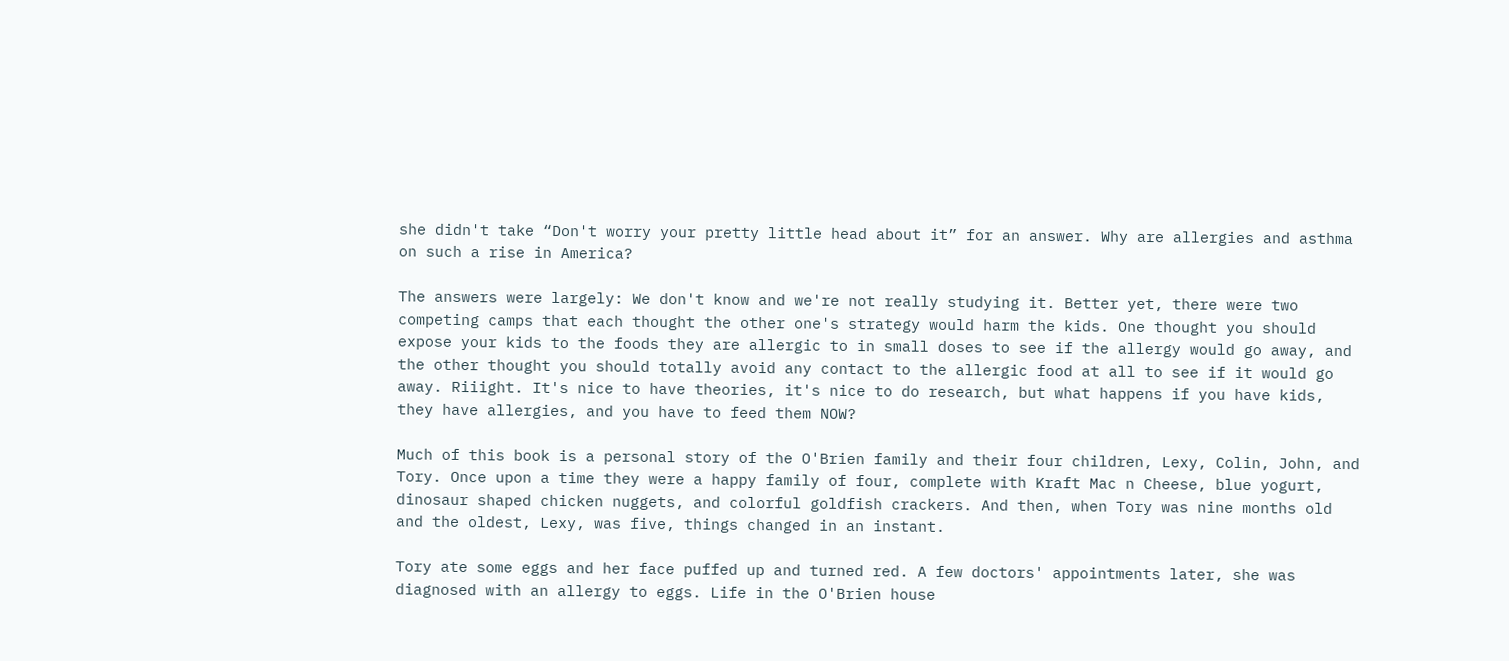she didn't take “Don't worry your pretty little head about it” for an answer. Why are allergies and asthma on such a rise in America?

The answers were largely: We don't know and we're not really studying it. Better yet, there were two competing camps that each thought the other one's strategy would harm the kids. One thought you should expose your kids to the foods they are allergic to in small doses to see if the allergy would go away, and the other thought you should totally avoid any contact to the allergic food at all to see if it would go away. Riiight. It's nice to have theories, it's nice to do research, but what happens if you have kids, they have allergies, and you have to feed them NOW?

Much of this book is a personal story of the O'Brien family and their four children, Lexy, Colin, John, and Tory. Once upon a time they were a happy family of four, complete with Kraft Mac n Cheese, blue yogurt, dinosaur shaped chicken nuggets, and colorful goldfish crackers. And then, when Tory was nine months old and the oldest, Lexy, was five, things changed in an instant.

Tory ate some eggs and her face puffed up and turned red. A few doctors' appointments later, she was diagnosed with an allergy to eggs. Life in the O'Brien house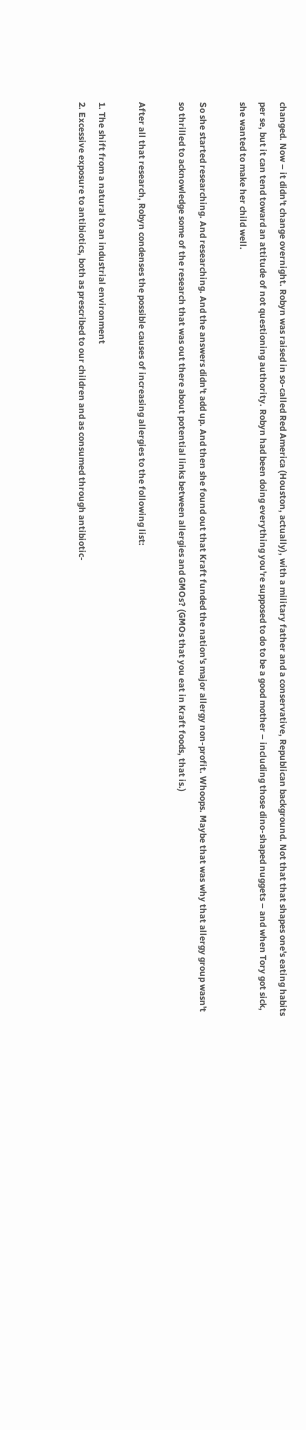changed. Now – it didn't change overnight. Robyn was raised in so-called Red America (Houston, actually), with a military father and a conservative, Republican background. Not that that shapes one's eating habits per se, but it can tend toward an attitude of not questioning authority. Robyn had been doing everything you're supposed to do to be a good mother – including those dino-shaped nuggets – and when Tory got sick, she wanted to make her child well.

So she started researching. And researching. And the answers didn't add up. And then she found out that Kraft funded the nation's major allergy non-profit. Whoops. Maybe that was why that allergy group wasn't so thrilled to acknowledge some of the research that was out there about potential links between allergies and GMOs? (GMOs that you eat in Kraft foods, that is.)

After all that research, Robyn condenses the possible causes of increasing allergies to the following list:

1. The shift from a natural to an industrial environment
2. Excessive exposure to antibiotics, both as prescribed to our children and as consumed through antibiotic-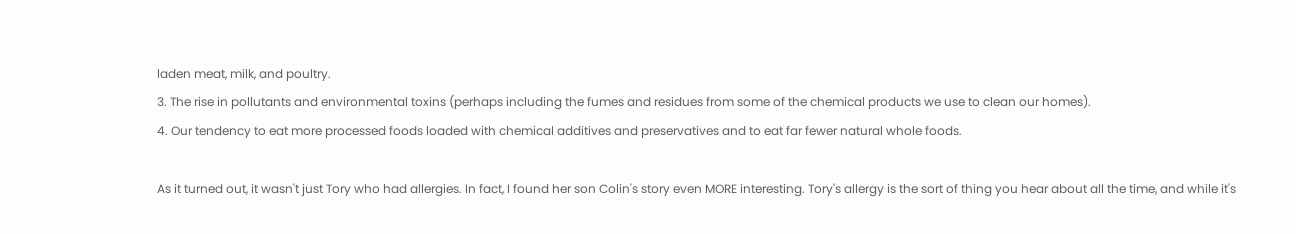laden meat, milk, and poultry.
3. The rise in pollutants and environmental toxins (perhaps including the fumes and residues from some of the chemical products we use to clean our homes).
4. Our tendency to eat more processed foods loaded with chemical additives and preservatives and to eat far fewer natural whole foods.

As it turned out, it wasn't just Tory who had allergies. In fact, I found her son Colin's story even MORE interesting. Tory's allergy is the sort of thing you hear about all the time, and while it's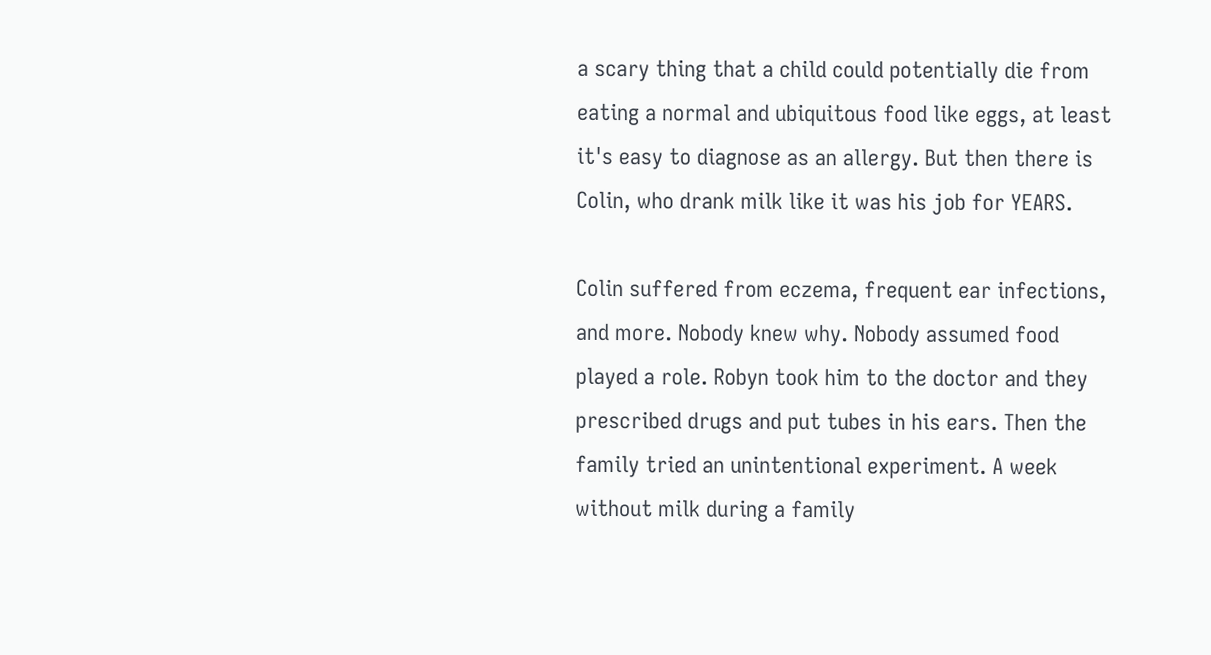a scary thing that a child could potentially die from eating a normal and ubiquitous food like eggs, at least it's easy to diagnose as an allergy. But then there is Colin, who drank milk like it was his job for YEARS.

Colin suffered from eczema, frequent ear infections, and more. Nobody knew why. Nobody assumed food played a role. Robyn took him to the doctor and they prescribed drugs and put tubes in his ears. Then the family tried an unintentional experiment. A week without milk during a family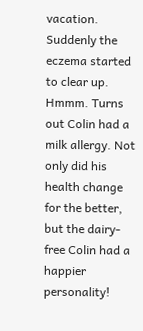vacation. Suddenly the eczema started to clear up. Hmmm. Turns out Colin had a milk allergy. Not only did his health change for the better, but the dairy-free Colin had a happier personality!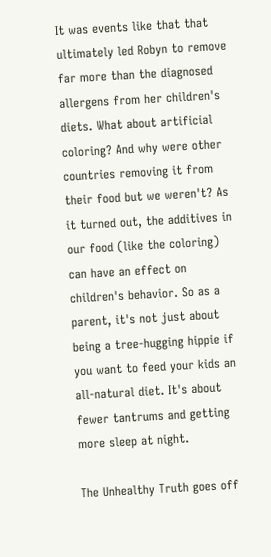It was events like that that ultimately led Robyn to remove far more than the diagnosed allergens from her children's diets. What about artificial coloring? And why were other countries removing it from their food but we weren't? As it turned out, the additives in our food (like the coloring) can have an effect on children's behavior. So as a parent, it's not just about being a tree-hugging hippie if you want to feed your kids an all-natural diet. It's about fewer tantrums and getting more sleep at night.

The Unhealthy Truth goes off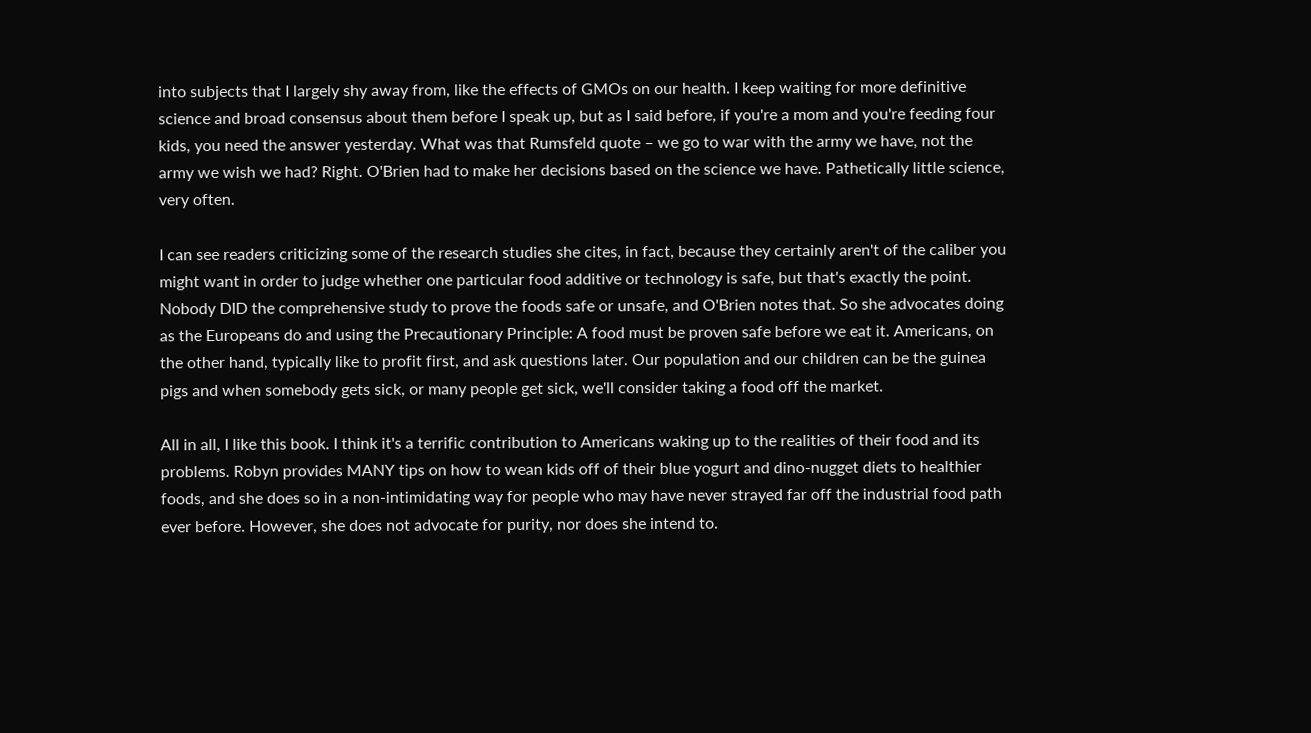into subjects that I largely shy away from, like the effects of GMOs on our health. I keep waiting for more definitive science and broad consensus about them before I speak up, but as I said before, if you're a mom and you're feeding four kids, you need the answer yesterday. What was that Rumsfeld quote – we go to war with the army we have, not the army we wish we had? Right. O'Brien had to make her decisions based on the science we have. Pathetically little science, very often.

I can see readers criticizing some of the research studies she cites, in fact, because they certainly aren't of the caliber you might want in order to judge whether one particular food additive or technology is safe, but that's exactly the point. Nobody DID the comprehensive study to prove the foods safe or unsafe, and O'Brien notes that. So she advocates doing as the Europeans do and using the Precautionary Principle: A food must be proven safe before we eat it. Americans, on the other hand, typically like to profit first, and ask questions later. Our population and our children can be the guinea pigs and when somebody gets sick, or many people get sick, we'll consider taking a food off the market.

All in all, I like this book. I think it's a terrific contribution to Americans waking up to the realities of their food and its problems. Robyn provides MANY tips on how to wean kids off of their blue yogurt and dino-nugget diets to healthier foods, and she does so in a non-intimidating way for people who may have never strayed far off the industrial food path ever before. However, she does not advocate for purity, nor does she intend to.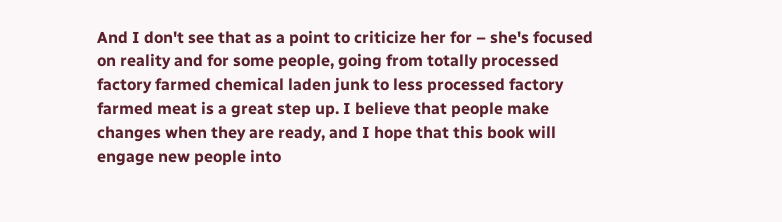And I don't see that as a point to criticize her for – she's focused on reality and for some people, going from totally processed factory farmed chemical laden junk to less processed factory farmed meat is a great step up. I believe that people make changes when they are ready, and I hope that this book will engage new people into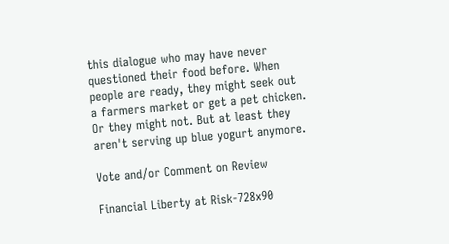this dialogue who may have never questioned their food before. When people are ready, they might seek out a farmers market or get a pet chicken. Or they might not. But at least they aren't serving up blue yogurt anymore.

Vote and/or Comment on Review

Financial Liberty at Risk-728x90